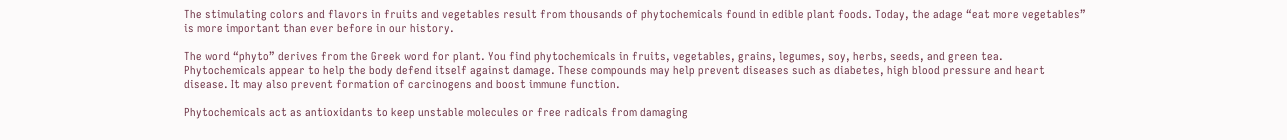The stimulating colors and flavors in fruits and vegetables result from thousands of phytochemicals found in edible plant foods. Today, the adage “eat more vegetables” is more important than ever before in our history.

The word “phyto” derives from the Greek word for plant. You find phytochemicals in fruits, vegetables, grains, legumes, soy, herbs, seeds, and green tea. Phytochemicals appear to help the body defend itself against damage. These compounds may help prevent diseases such as diabetes, high blood pressure and heart disease. It may also prevent formation of carcinogens and boost immune function.

Phytochemicals act as antioxidants to keep unstable molecules or free radicals from damaging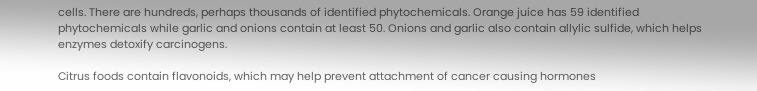cells. There are hundreds, perhaps thousands of identified phytochemicals. Orange juice has 59 identified phytochemicals while garlic and onions contain at least 50. Onions and garlic also contain allylic sulfide, which helps enzymes detoxify carcinogens.

Citrus foods contain flavonoids, which may help prevent attachment of cancer causing hormones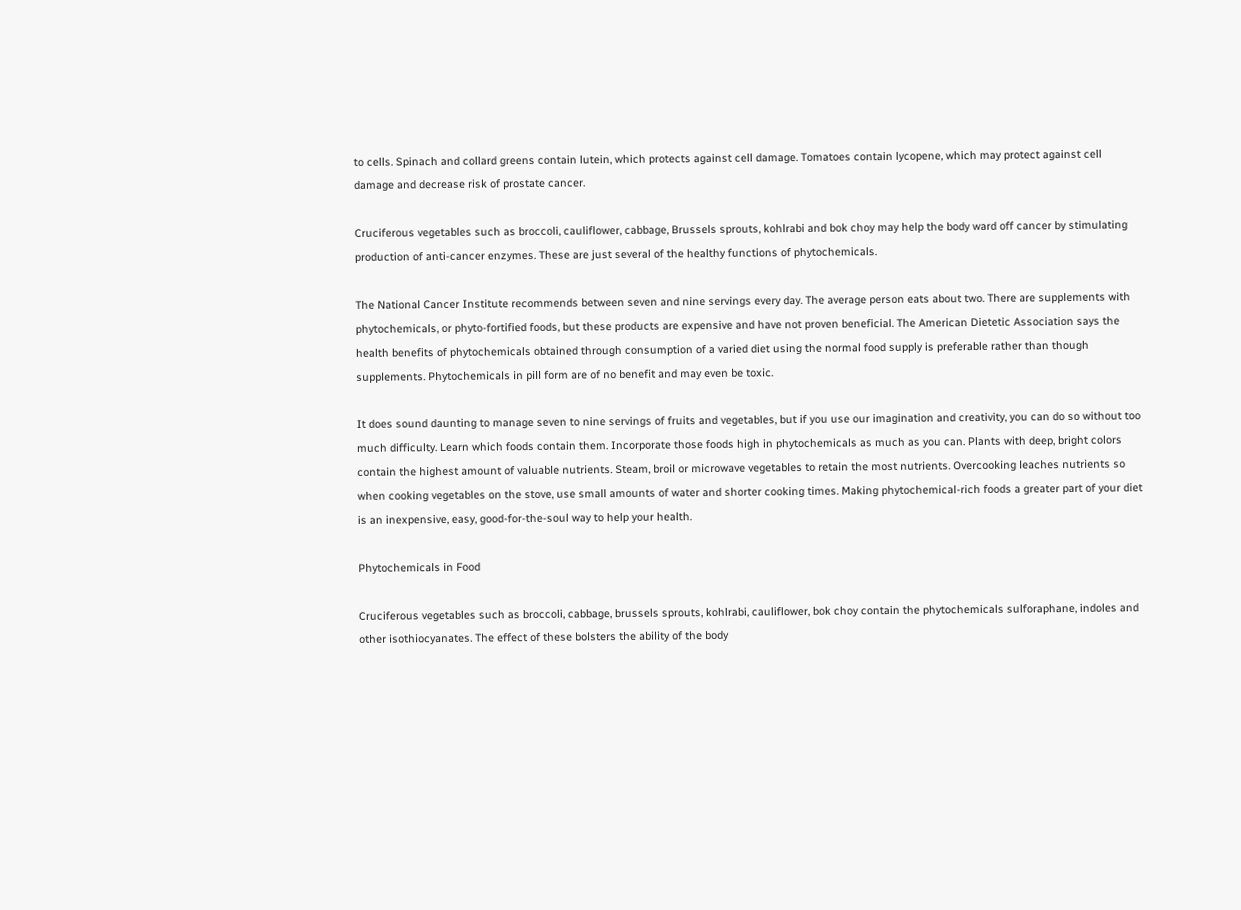to cells. Spinach and collard greens contain lutein, which protects against cell damage. Tomatoes contain lycopene, which may protect against cell damage and decrease risk of prostate cancer.

Cruciferous vegetables such as broccoli, cauliflower, cabbage, Brussels sprouts, kohlrabi and bok choy may help the body ward off cancer by stimulating production of anti-cancer enzymes. These are just several of the healthy functions of phytochemicals.

The National Cancer Institute recommends between seven and nine servings every day. The average person eats about two. There are supplements with phytochemicals, or phyto-fortified foods, but these products are expensive and have not proven beneficial. The American Dietetic Association says the health benefits of phytochemicals obtained through consumption of a varied diet using the normal food supply is preferable rather than though supplements. Phytochemicals in pill form are of no benefit and may even be toxic.

It does sound daunting to manage seven to nine servings of fruits and vegetables, but if you use our imagination and creativity, you can do so without too much difficulty. Learn which foods contain them. Incorporate those foods high in phytochemicals as much as you can. Plants with deep, bright colors contain the highest amount of valuable nutrients. Steam, broil or microwave vegetables to retain the most nutrients. Overcooking leaches nutrients so when cooking vegetables on the stove, use small amounts of water and shorter cooking times. Making phytochemical-rich foods a greater part of your diet is an inexpensive, easy, good-for-the-soul way to help your health.

Phytochemicals in Food

Cruciferous vegetables such as broccoli, cabbage, brussels sprouts, kohlrabi, cauliflower, bok choy contain the phytochemicals sulforaphane, indoles and other isothiocyanates. The effect of these bolsters the ability of the body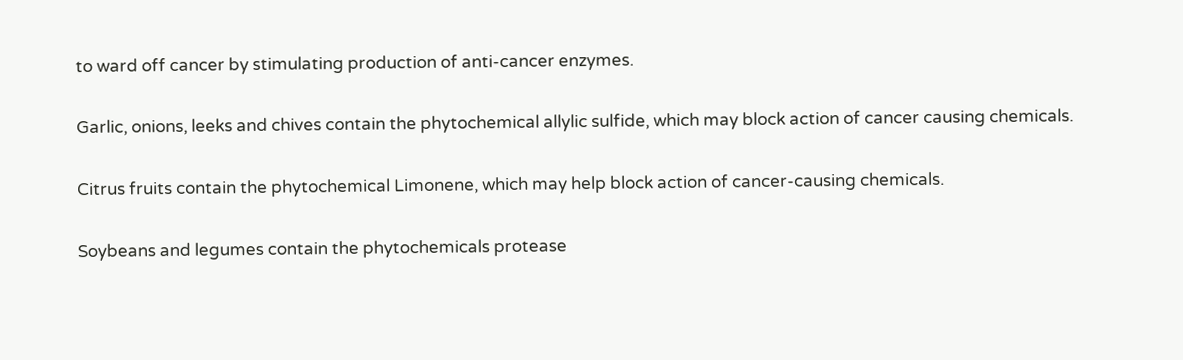to ward off cancer by stimulating production of anti-cancer enzymes.

Garlic, onions, leeks and chives contain the phytochemical allylic sulfide, which may block action of cancer causing chemicals.

Citrus fruits contain the phytochemical Limonene, which may help block action of cancer-causing chemicals.

Soybeans and legumes contain the phytochemicals protease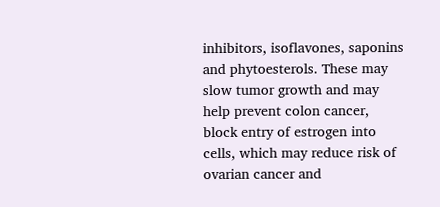inhibitors, isoflavones, saponins and phytoesterols. These may slow tumor growth and may help prevent colon cancer, block entry of estrogen into cells, which may reduce risk of ovarian cancer and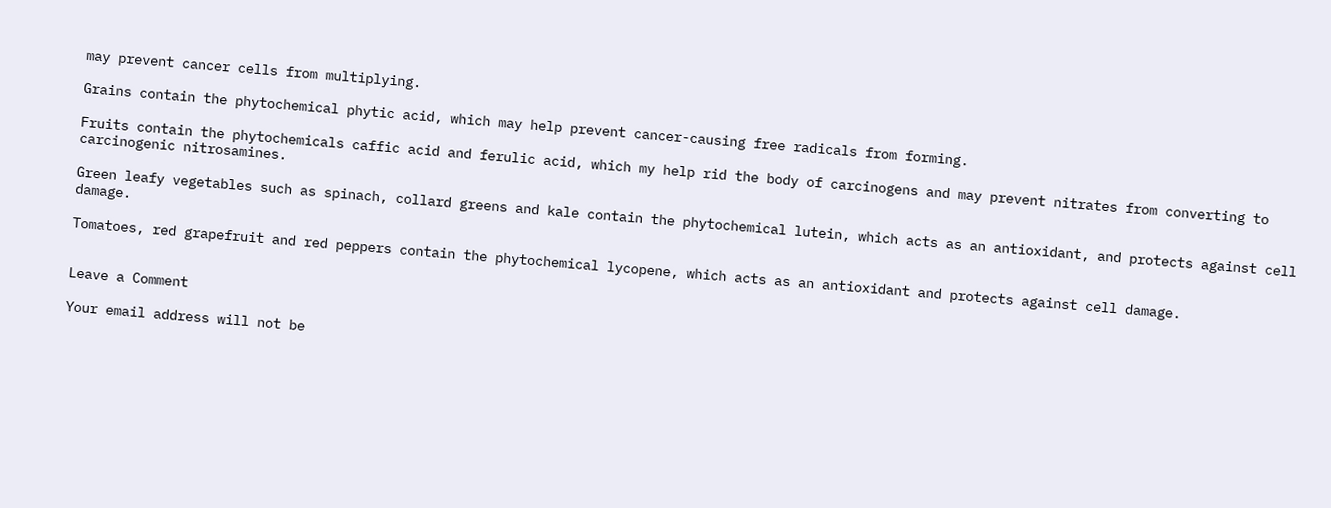may prevent cancer cells from multiplying.

Grains contain the phytochemical phytic acid, which may help prevent cancer-causing free radicals from forming.

Fruits contain the phytochemicals caffic acid and ferulic acid, which my help rid the body of carcinogens and may prevent nitrates from converting to carcinogenic nitrosamines.

Green leafy vegetables such as spinach, collard greens and kale contain the phytochemical lutein, which acts as an antioxidant, and protects against cell damage.

Tomatoes, red grapefruit and red peppers contain the phytochemical lycopene, which acts as an antioxidant and protects against cell damage.


Leave a Comment

Your email address will not be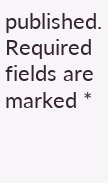published. Required fields are marked *